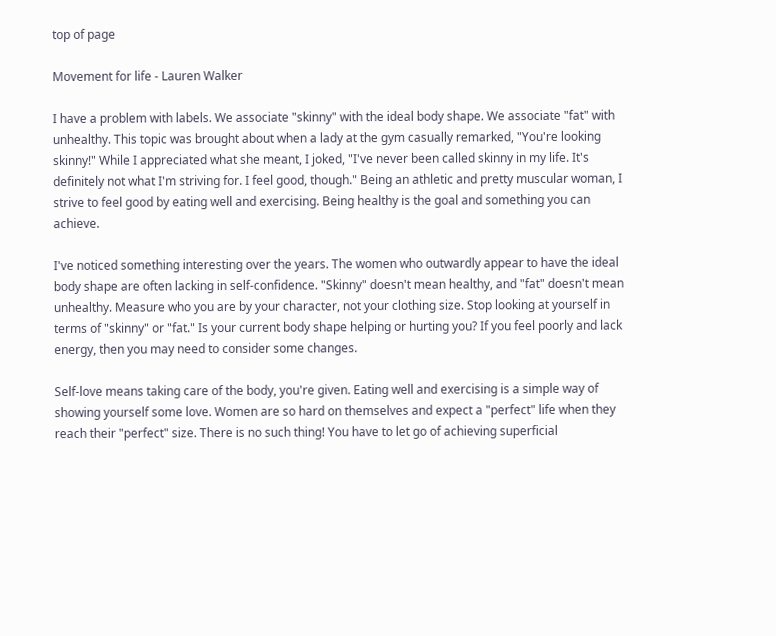top of page

Movement for life - Lauren Walker

I have a problem with labels. We associate "skinny" with the ideal body shape. We associate "fat" with unhealthy. This topic was brought about when a lady at the gym casually remarked, "You're looking skinny!" While I appreciated what she meant, I joked, "I've never been called skinny in my life. It's definitely not what I'm striving for. I feel good, though." Being an athletic and pretty muscular woman, I strive to feel good by eating well and exercising. Being healthy is the goal and something you can achieve.

I've noticed something interesting over the years. The women who outwardly appear to have the ideal body shape are often lacking in self-confidence. "Skinny" doesn't mean healthy, and "fat" doesn't mean unhealthy. Measure who you are by your character, not your clothing size. Stop looking at yourself in terms of "skinny" or "fat." Is your current body shape helping or hurting you? If you feel poorly and lack energy, then you may need to consider some changes.

Self-love means taking care of the body, you're given. Eating well and exercising is a simple way of showing yourself some love. Women are so hard on themselves and expect a "perfect" life when they reach their "perfect" size. There is no such thing! You have to let go of achieving superficial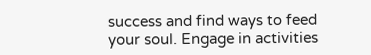success and find ways to feed your soul. Engage in activities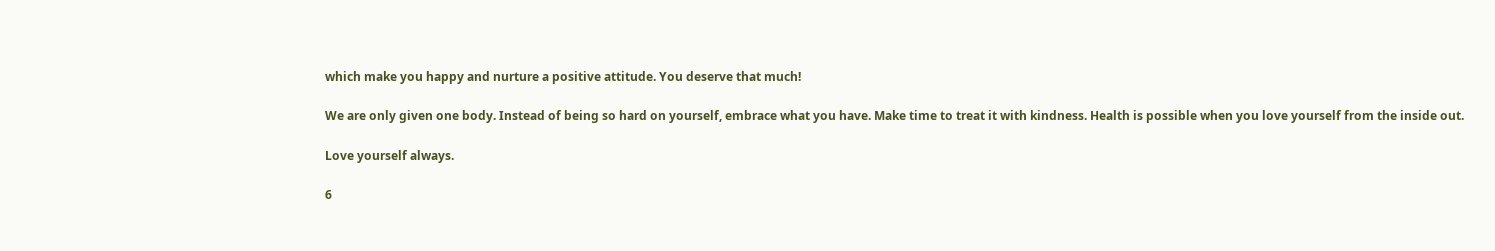which make you happy and nurture a positive attitude. You deserve that much!

We are only given one body. Instead of being so hard on yourself, embrace what you have. Make time to treat it with kindness. Health is possible when you love yourself from the inside out.

Love yourself always.

6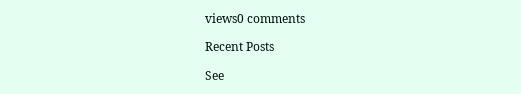views0 comments

Recent Posts

See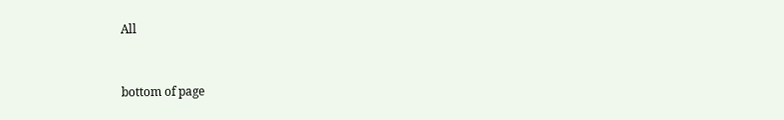All


bottom of page